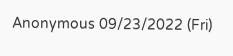Anonymous 09/23/2022 (Fri)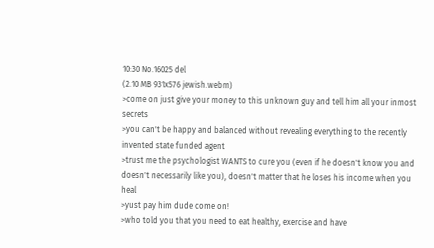10:30 No.16025 del
(2.10 MB 931x576 jewish.webm)
>come on just give your money to this unknown guy and tell him all your inmost secrets
>you can't be happy and balanced without revealing everything to the recently invented state funded agent
>trust me the psychologist WANTS to cure you (even if he doesn't know you and doesn't necessarily like you), doesn't matter that he loses his income when you heal
>yust pay him dude come on!
>who told you that you need to eat healthy, exercise and have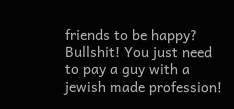friends to be happy? Bullshit! You just need to pay a guy with a jewish made profession!